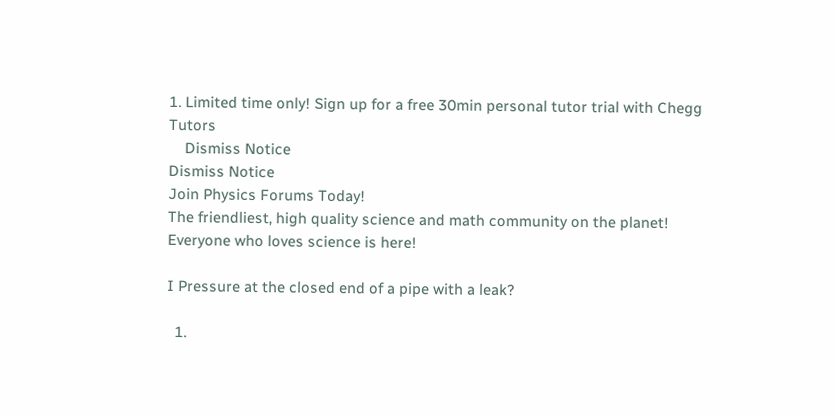1. Limited time only! Sign up for a free 30min personal tutor trial with Chegg Tutors
    Dismiss Notice
Dismiss Notice
Join Physics Forums Today!
The friendliest, high quality science and math community on the planet! Everyone who loves science is here!

I Pressure at the closed end of a pipe with a leak?

  1.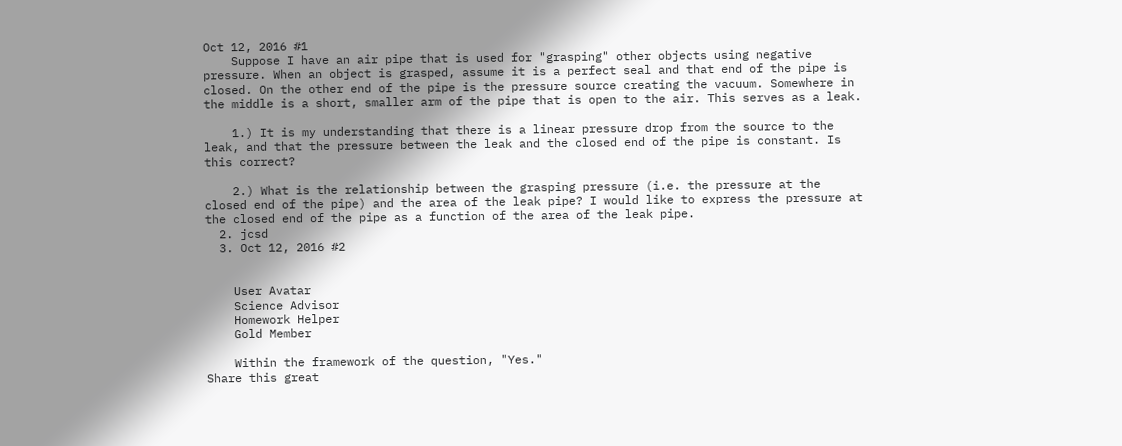Oct 12, 2016 #1
    Suppose I have an air pipe that is used for "grasping" other objects using negative pressure. When an object is grasped, assume it is a perfect seal and that end of the pipe is closed. On the other end of the pipe is the pressure source creating the vacuum. Somewhere in the middle is a short, smaller arm of the pipe that is open to the air. This serves as a leak.

    1.) It is my understanding that there is a linear pressure drop from the source to the leak, and that the pressure between the leak and the closed end of the pipe is constant. Is this correct?

    2.) What is the relationship between the grasping pressure (i.e. the pressure at the closed end of the pipe) and the area of the leak pipe? I would like to express the pressure at the closed end of the pipe as a function of the area of the leak pipe.
  2. jcsd
  3. Oct 12, 2016 #2


    User Avatar
    Science Advisor
    Homework Helper
    Gold Member

    Within the framework of the question, "Yes."
Share this great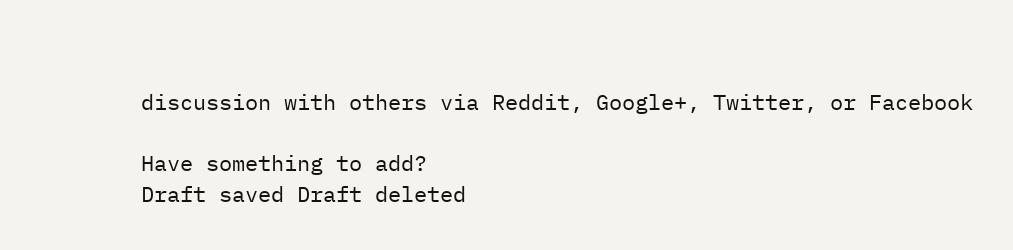discussion with others via Reddit, Google+, Twitter, or Facebook

Have something to add?
Draft saved Draft deleted